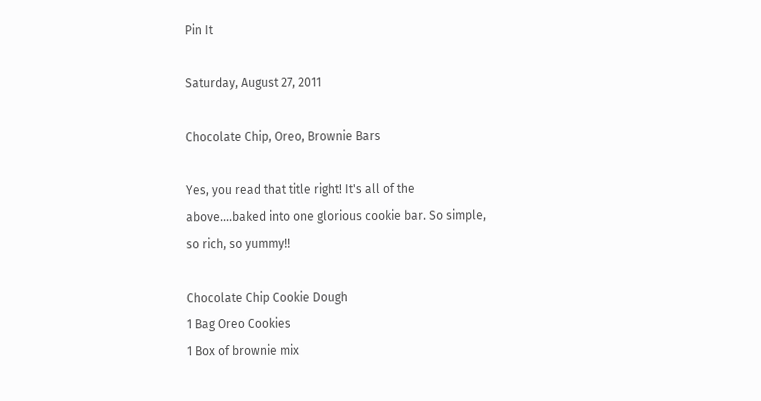Pin It

Saturday, August 27, 2011

Chocolate Chip, Oreo, Brownie Bars

Yes, you read that title right! It's all of the above....baked into one glorious cookie bar. So simple, so rich, so yummy!!

Chocolate Chip Cookie Dough
1 Bag Oreo Cookies
1 Box of brownie mix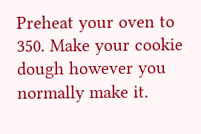Preheat your oven to 350. Make your cookie dough however you normally make it.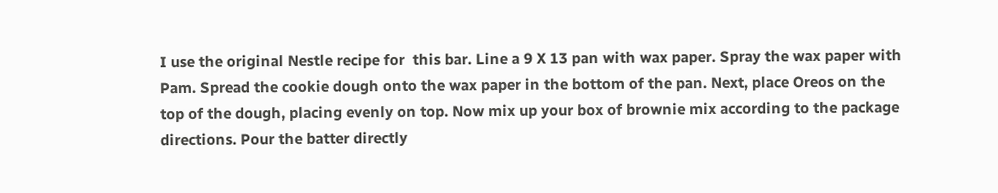I use the original Nestle recipe for  this bar. Line a 9 X 13 pan with wax paper. Spray the wax paper with Pam. Spread the cookie dough onto the wax paper in the bottom of the pan. Next, place Oreos on the top of the dough, placing evenly on top. Now mix up your box of brownie mix according to the package directions. Pour the batter directly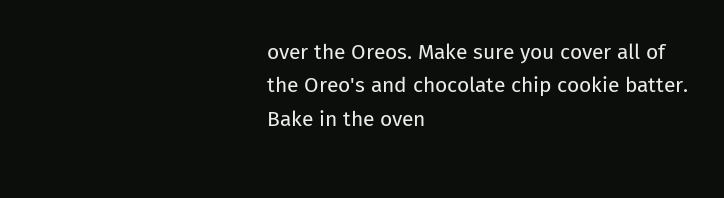over the Oreos. Make sure you cover all of the Oreo's and chocolate chip cookie batter. Bake in the oven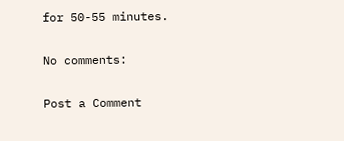for 50-55 minutes.

No comments:

Post a Comment